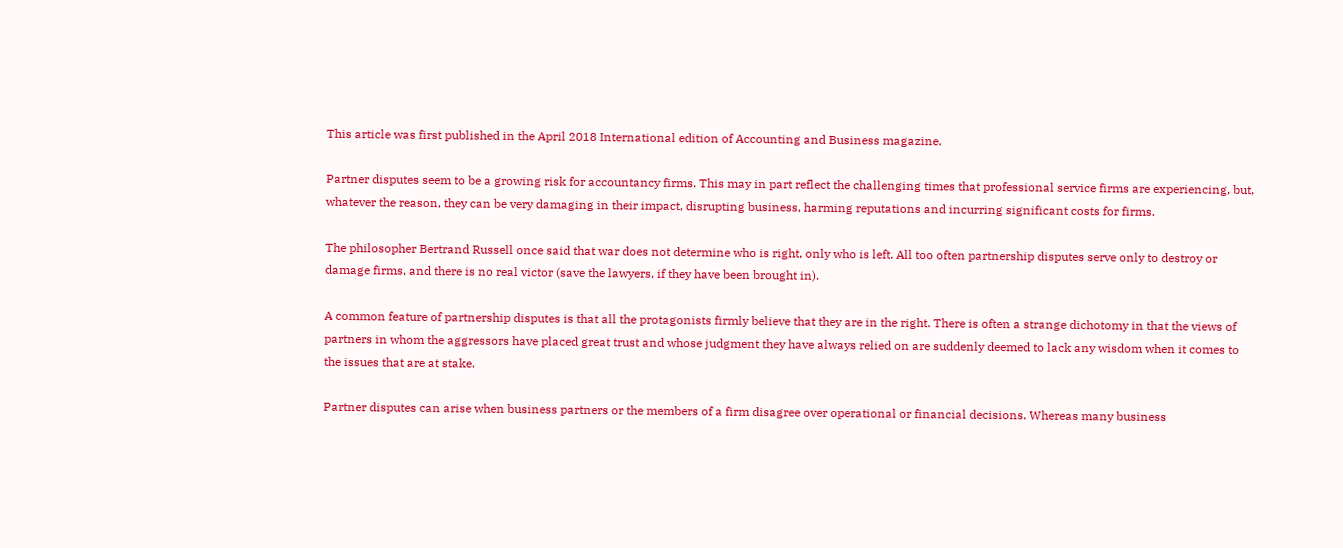This article was first published in the April 2018 International edition of Accounting and Business magazine.

Partner disputes seem to be a growing risk for accountancy firms. This may in part reflect the challenging times that professional service firms are experiencing, but, whatever the reason, they can be very damaging in their impact, disrupting business, harming reputations and incurring significant costs for firms.

The philosopher Bertrand Russell once said that war does not determine who is right, only who is left. All too often partnership disputes serve only to destroy or damage firms, and there is no real victor (save the lawyers, if they have been brought in).

A common feature of partnership disputes is that all the protagonists firmly believe that they are in the right. There is often a strange dichotomy in that the views of partners in whom the aggressors have placed great trust and whose judgment they have always relied on are suddenly deemed to lack any wisdom when it comes to the issues that are at stake.

Partner disputes can arise when business partners or the members of a firm disagree over operational or financial decisions. Whereas many business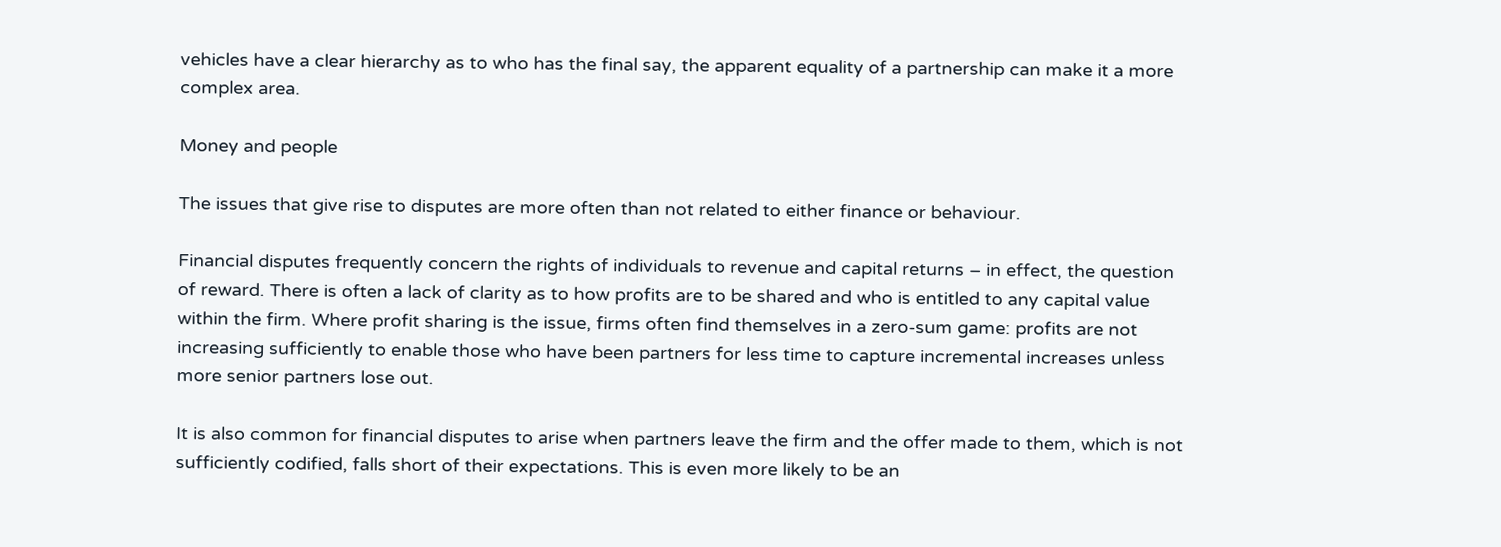vehicles have a clear hierarchy as to who has the final say, the apparent equality of a partnership can make it a more complex area.

Money and people

The issues that give rise to disputes are more often than not related to either finance or behaviour.

Financial disputes frequently concern the rights of individuals to revenue and capital returns – in effect, the question of reward. There is often a lack of clarity as to how profits are to be shared and who is entitled to any capital value within the firm. Where profit sharing is the issue, firms often find themselves in a zero-sum game: profits are not increasing sufficiently to enable those who have been partners for less time to capture incremental increases unless more senior partners lose out.

It is also common for financial disputes to arise when partners leave the firm and the offer made to them, which is not sufficiently codified, falls short of their expectations. This is even more likely to be an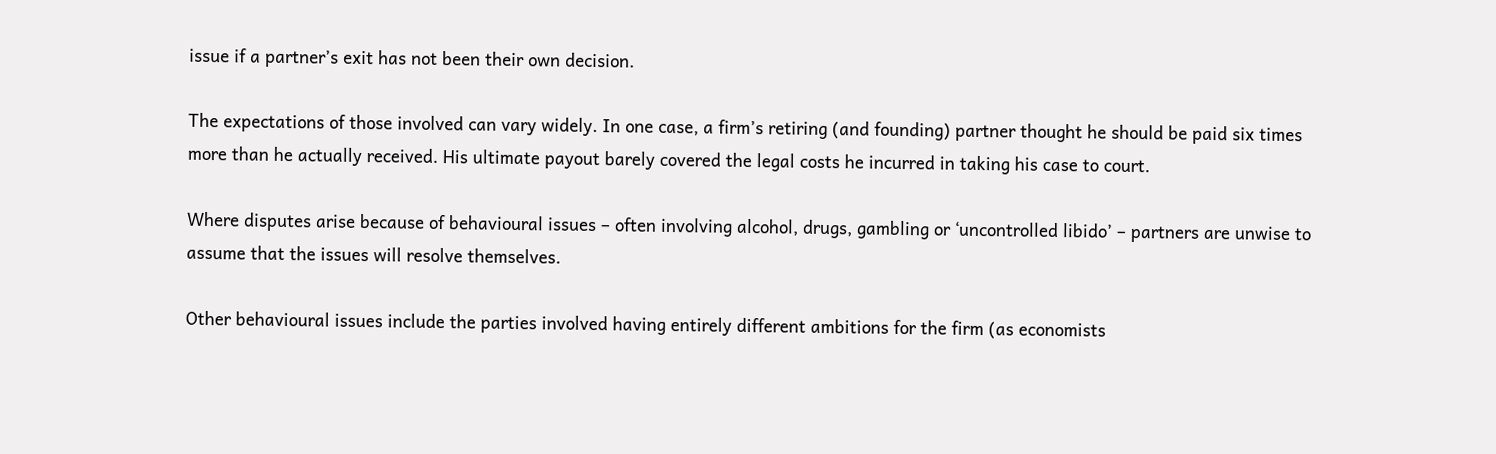issue if a partner’s exit has not been their own decision.

The expectations of those involved can vary widely. In one case, a firm’s retiring (and founding) partner thought he should be paid six times more than he actually received. His ultimate payout barely covered the legal costs he incurred in taking his case to court.

Where disputes arise because of behavioural issues – often involving alcohol, drugs, gambling or ‘uncontrolled libido’ – partners are unwise to assume that the issues will resolve themselves.

Other behavioural issues include the parties involved having entirely different ambitions for the firm (as economists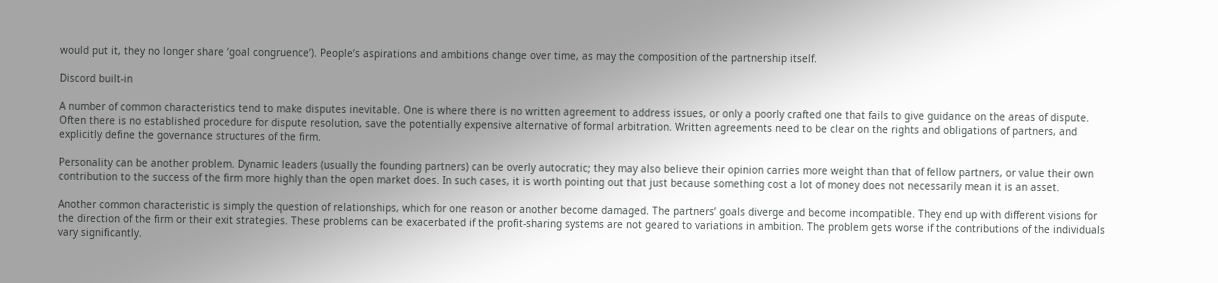would put it, they no longer share ‘goal congruence’). People’s aspirations and ambitions change over time, as may the composition of the partnership itself.

Discord built-in

A number of common characteristics tend to make disputes inevitable. One is where there is no written agreement to address issues, or only a poorly crafted one that fails to give guidance on the areas of dispute. Often there is no established procedure for dispute resolution, save the potentially expensive alternative of formal arbitration. Written agreements need to be clear on the rights and obligations of partners, and explicitly define the governance structures of the firm.

Personality can be another problem. Dynamic leaders (usually the founding partners) can be overly autocratic; they may also believe their opinion carries more weight than that of fellow partners, or value their own contribution to the success of the firm more highly than the open market does. In such cases, it is worth pointing out that just because something cost a lot of money does not necessarily mean it is an asset.

Another common characteristic is simply the question of relationships, which for one reason or another become damaged. The partners’ goals diverge and become incompatible. They end up with different visions for the direction of the firm or their exit strategies. These problems can be exacerbated if the profit-sharing systems are not geared to variations in ambition. The problem gets worse if the contributions of the individuals vary significantly.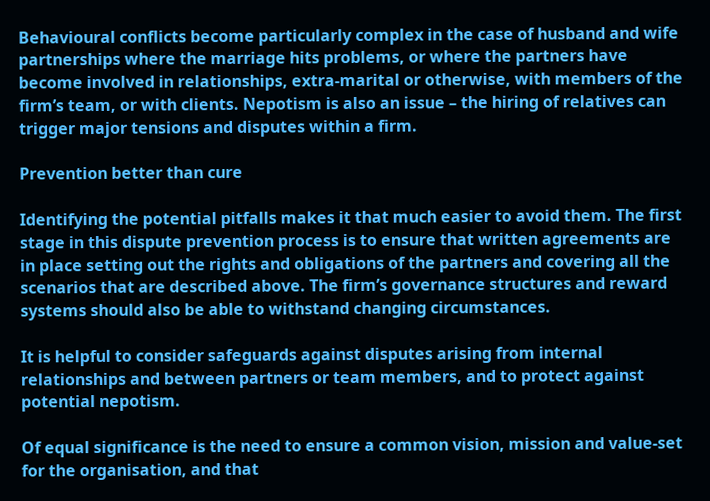Behavioural conflicts become particularly complex in the case of husband and wife partnerships where the marriage hits problems, or where the partners have become involved in relationships, extra-marital or otherwise, with members of the firm’s team, or with clients. Nepotism is also an issue – the hiring of relatives can trigger major tensions and disputes within a firm.

Prevention better than cure

Identifying the potential pitfalls makes it that much easier to avoid them. The first stage in this dispute prevention process is to ensure that written agreements are in place setting out the rights and obligations of the partners and covering all the scenarios that are described above. The firm’s governance structures and reward systems should also be able to withstand changing circumstances.

It is helpful to consider safeguards against disputes arising from internal relationships and between partners or team members, and to protect against potential nepotism.

Of equal significance is the need to ensure a common vision, mission and value-set for the organisation, and that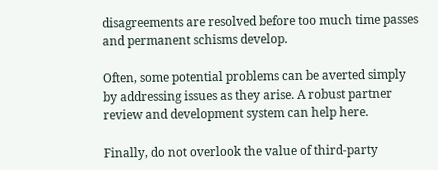disagreements are resolved before too much time passes and permanent schisms develop.

Often, some potential problems can be averted simply by addressing issues as they arise. A robust partner review and development system can help here.

Finally, do not overlook the value of third-party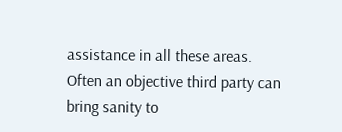assistance in all these areas. Often an objective third party can bring sanity to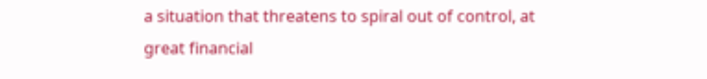a situation that threatens to spiral out of control, at great financial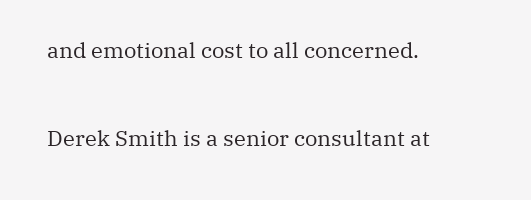and emotional cost to all concerned.

Derek Smith is a senior consultant at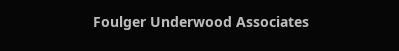Foulger Underwood Associates